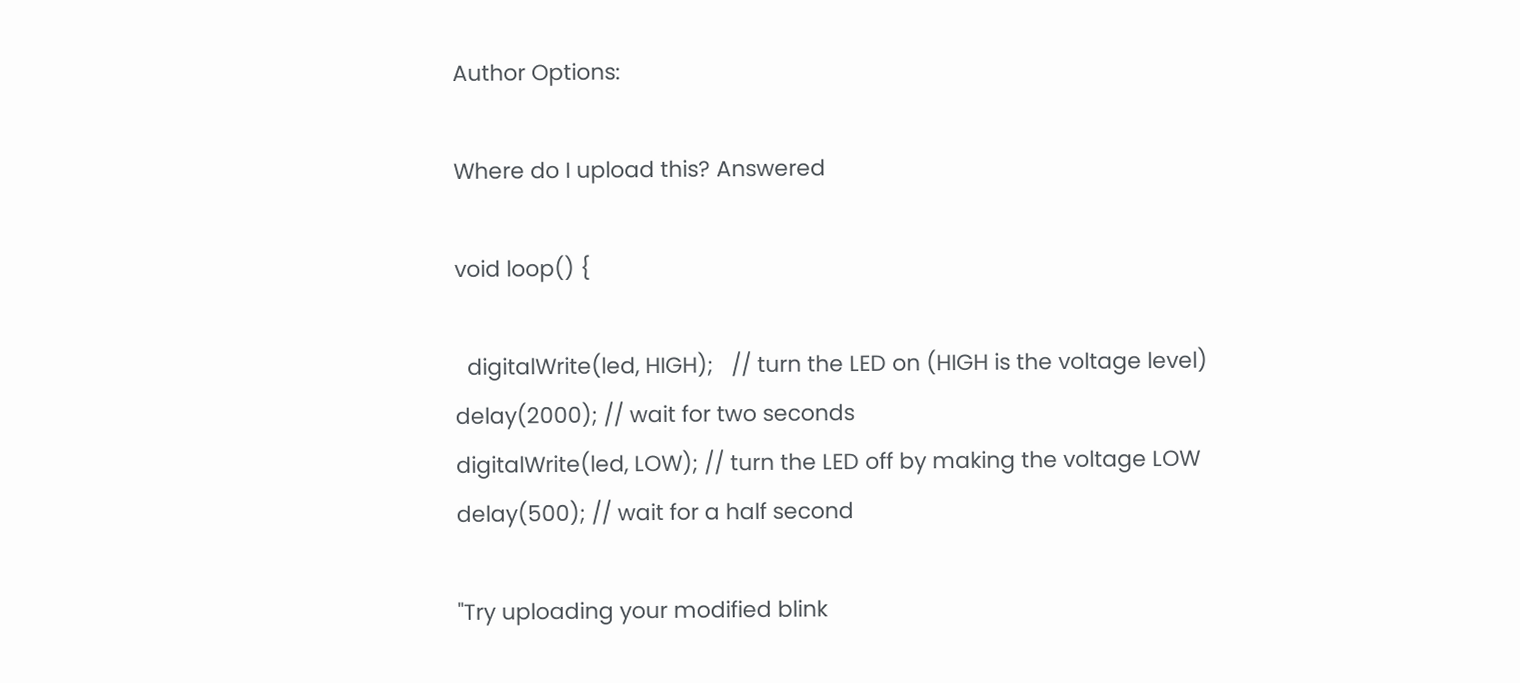Author Options:

Where do I upload this? Answered

void loop() {

  digitalWrite(led, HIGH);   // turn the LED on (HIGH is the voltage level)
delay(2000); // wait for two seconds
digitalWrite(led, LOW); // turn the LED off by making the voltage LOW
delay(500); // wait for a half second

"Try uploading your modified blink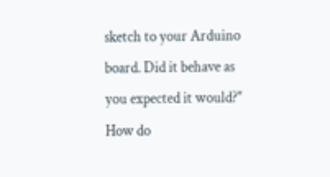sketch to your Arduino board. Did it behave as you expected it would?" How do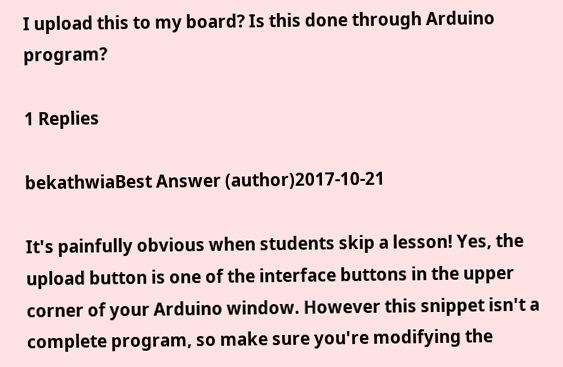I upload this to my board? Is this done through Arduino program?

1 Replies

bekathwiaBest Answer (author)2017-10-21

It's painfully obvious when students skip a lesson! Yes, the upload button is one of the interface buttons in the upper corner of your Arduino window. However this snippet isn't a complete program, so make sure you're modifying the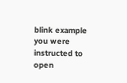blink example you were instructed to open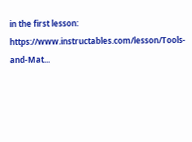in the first lesson: https://www.instructables.com/lesson/Tools-and-Mat...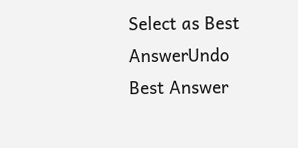Select as Best AnswerUndo Best Answer